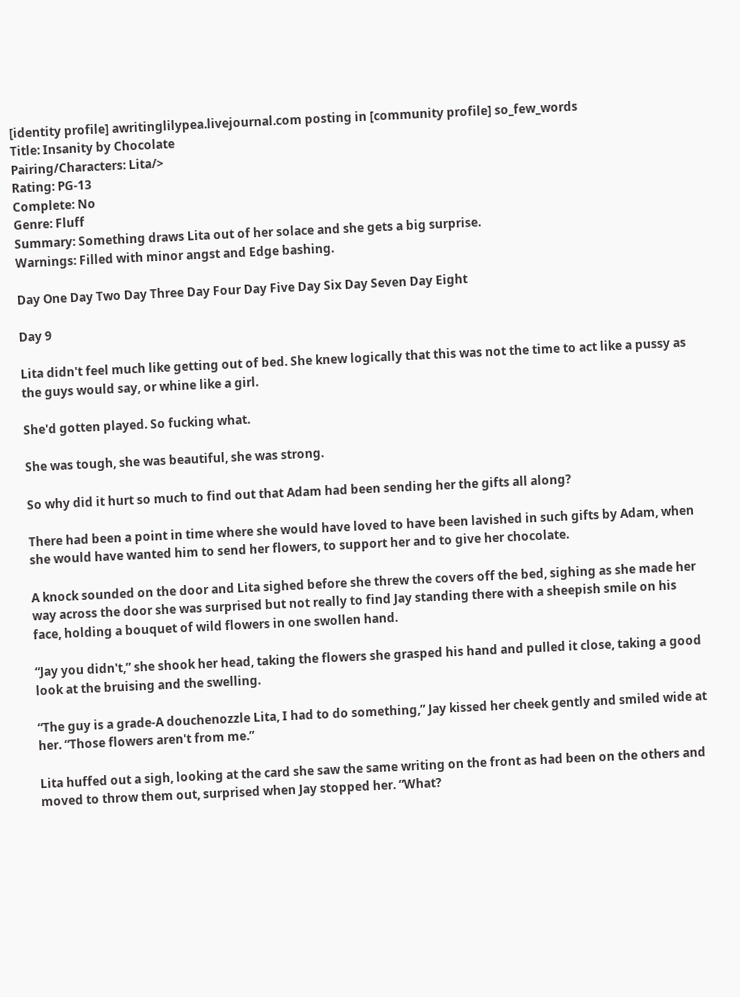[identity profile] awritinglilypea.livejournal.com posting in [community profile] so_few_words
Title: Insanity by Chocolate
Pairing/Characters: Lita/>
Rating: PG-13
Complete: No
Genre: Fluff
Summary: Something draws Lita out of her solace and she gets a big surprise.
Warnings: Filled with minor angst and Edge bashing.

Day One Day Two Day Three Day Four Day Five Day Six Day Seven Day Eight

Day 9

Lita didn't feel much like getting out of bed. She knew logically that this was not the time to act like a pussy as the guys would say, or whine like a girl.

She'd gotten played. So fucking what.

She was tough, she was beautiful, she was strong.

So why did it hurt so much to find out that Adam had been sending her the gifts all along?

There had been a point in time where she would have loved to have been lavished in such gifts by Adam, when she would have wanted him to send her flowers, to support her and to give her chocolate.

A knock sounded on the door and Lita sighed before she threw the covers off the bed, sighing as she made her way across the door she was surprised but not really to find Jay standing there with a sheepish smile on his face, holding a bouquet of wild flowers in one swollen hand.

“Jay you didn't,” she shook her head, taking the flowers she grasped his hand and pulled it close, taking a good look at the bruising and the swelling.

“The guy is a grade-A douchenozzle Lita, I had to do something,” Jay kissed her cheek gently and smiled wide at her. “Those flowers aren't from me.”

Lita huffed out a sigh, looking at the card she saw the same writing on the front as had been on the others and moved to throw them out, surprised when Jay stopped her. “What?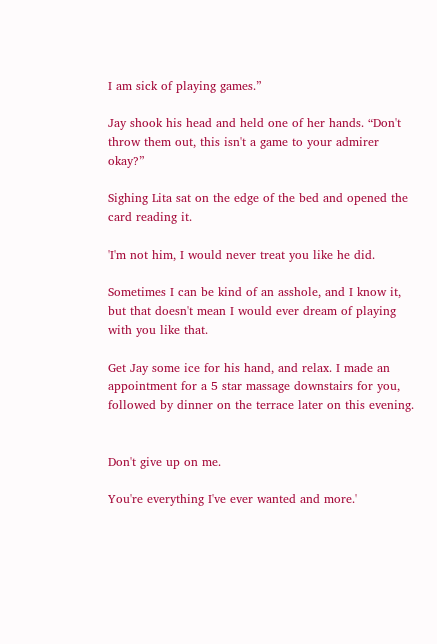I am sick of playing games.”

Jay shook his head and held one of her hands. “Don't throw them out, this isn't a game to your admirer okay?”

Sighing Lita sat on the edge of the bed and opened the card reading it.

'I'm not him, I would never treat you like he did.

Sometimes I can be kind of an asshole, and I know it, but that doesn't mean I would ever dream of playing with you like that.

Get Jay some ice for his hand, and relax. I made an appointment for a 5 star massage downstairs for you, followed by dinner on the terrace later on this evening.


Don't give up on me.

You're everything I've ever wanted and more.'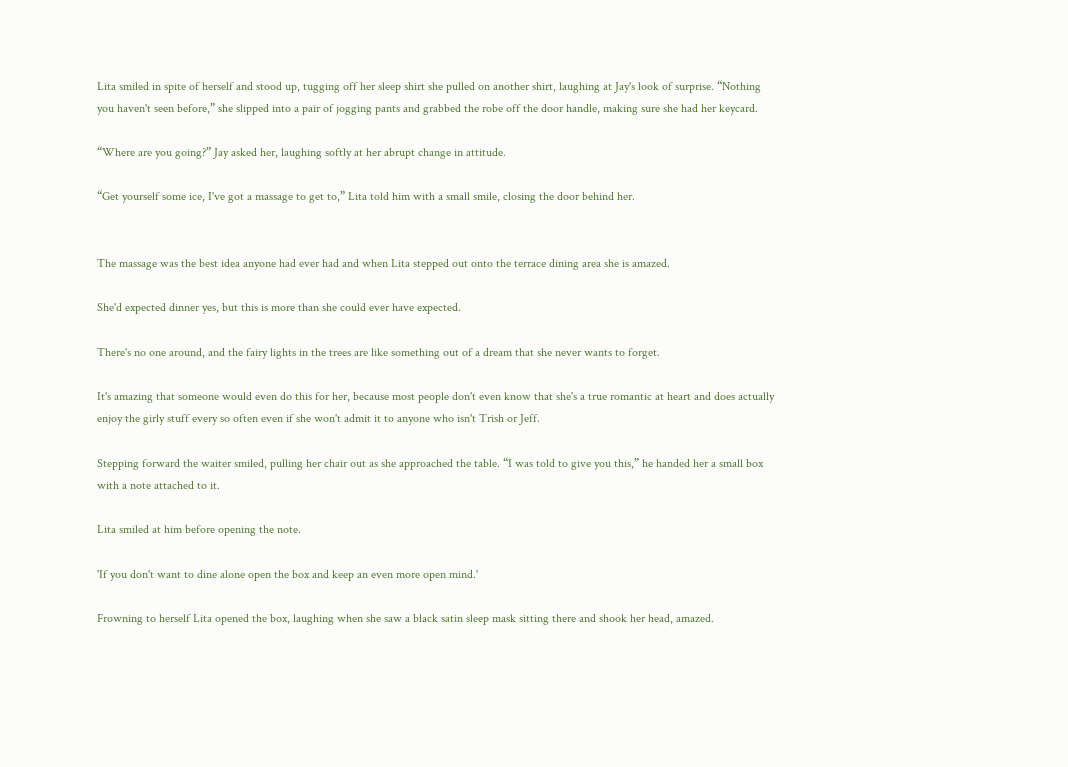Lita smiled in spite of herself and stood up, tugging off her sleep shirt she pulled on another shirt, laughing at Jay's look of surprise. “Nothing you haven't seen before,” she slipped into a pair of jogging pants and grabbed the robe off the door handle, making sure she had her keycard.

“Where are you going?” Jay asked her, laughing softly at her abrupt change in attitude.

“Get yourself some ice, I've got a massage to get to,” Lita told him with a small smile, closing the door behind her.


The massage was the best idea anyone had ever had and when Lita stepped out onto the terrace dining area she is amazed.

She'd expected dinner yes, but this is more than she could ever have expected.

There's no one around, and the fairy lights in the trees are like something out of a dream that she never wants to forget.

It's amazing that someone would even do this for her, because most people don't even know that she's a true romantic at heart and does actually enjoy the girly stuff every so often even if she won't admit it to anyone who isn't Trish or Jeff.

Stepping forward the waiter smiled, pulling her chair out as she approached the table. “I was told to give you this,” he handed her a small box with a note attached to it.

Lita smiled at him before opening the note.

'If you don't want to dine alone open the box and keep an even more open mind.'

Frowning to herself Lita opened the box, laughing when she saw a black satin sleep mask sitting there and shook her head, amazed.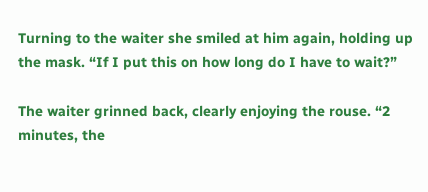Turning to the waiter she smiled at him again, holding up the mask. “If I put this on how long do I have to wait?”

The waiter grinned back, clearly enjoying the rouse. “2 minutes, the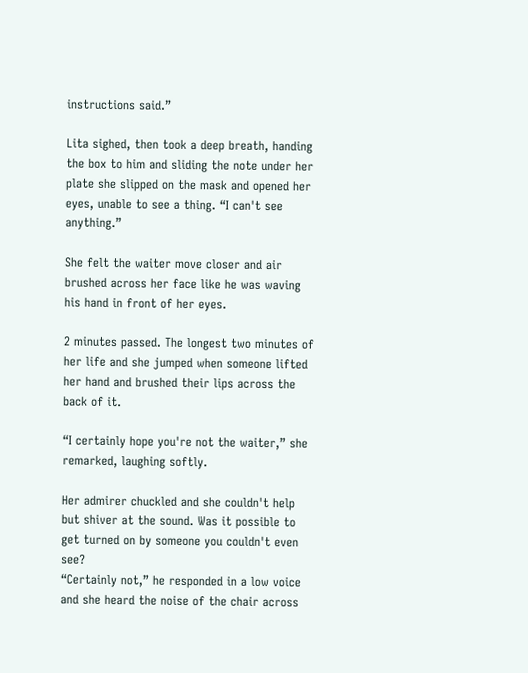instructions said.”

Lita sighed, then took a deep breath, handing the box to him and sliding the note under her plate she slipped on the mask and opened her eyes, unable to see a thing. “I can't see anything.”

She felt the waiter move closer and air brushed across her face like he was waving his hand in front of her eyes.

2 minutes passed. The longest two minutes of her life and she jumped when someone lifted her hand and brushed their lips across the back of it.

“I certainly hope you're not the waiter,” she remarked, laughing softly.

Her admirer chuckled and she couldn't help but shiver at the sound. Was it possible to get turned on by someone you couldn't even see?
“Certainly not,” he responded in a low voice and she heard the noise of the chair across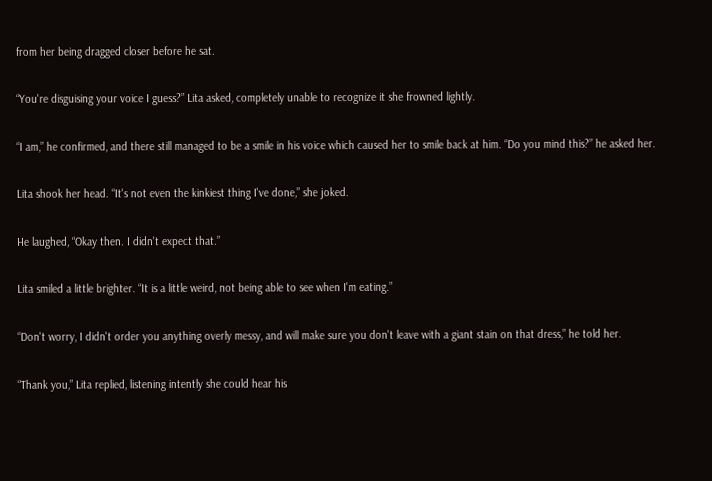from her being dragged closer before he sat.

“You're disguising your voice I guess?” Lita asked, completely unable to recognize it she frowned lightly.

“I am,” he confirmed, and there still managed to be a smile in his voice which caused her to smile back at him. “Do you mind this?” he asked her.

Lita shook her head. “It's not even the kinkiest thing I've done,” she joked.

He laughed, “Okay then. I didn't expect that.”

Lita smiled a little brighter. “It is a little weird, not being able to see when I'm eating.”

“Don't worry, I didn't order you anything overly messy, and will make sure you don't leave with a giant stain on that dress,” he told her.

“Thank you,” Lita replied, listening intently she could hear his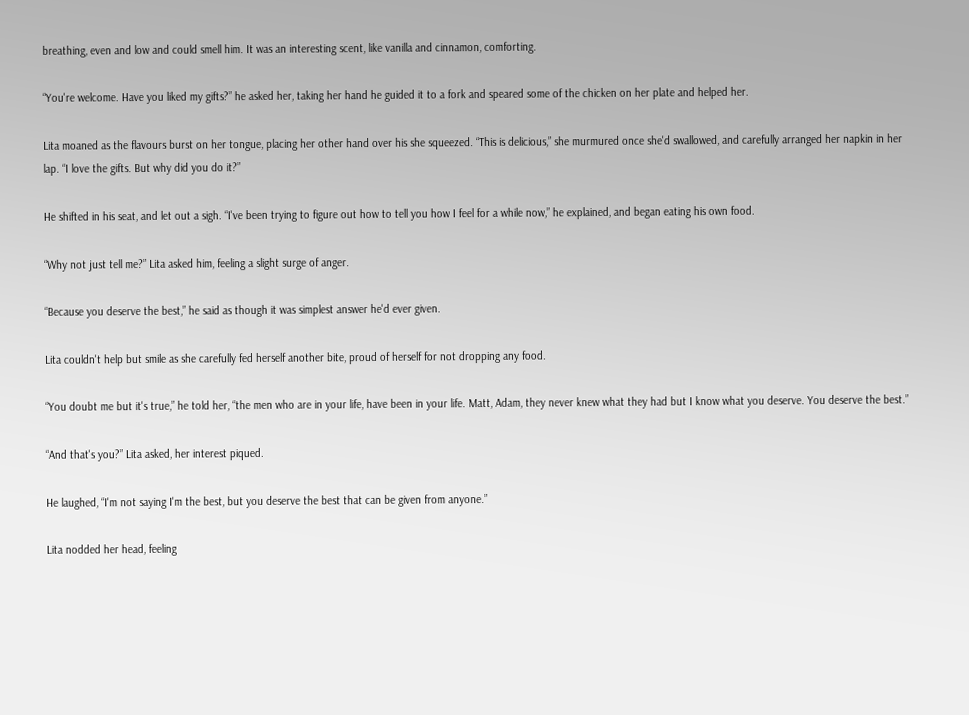breathing, even and low and could smell him. It was an interesting scent, like vanilla and cinnamon, comforting.

“You're welcome. Have you liked my gifts?” he asked her, taking her hand he guided it to a fork and speared some of the chicken on her plate and helped her.

Lita moaned as the flavours burst on her tongue, placing her other hand over his she squeezed. “This is delicious,” she murmured once she'd swallowed, and carefully arranged her napkin in her lap. “I love the gifts. But why did you do it?”

He shifted in his seat, and let out a sigh. “I've been trying to figure out how to tell you how I feel for a while now,” he explained, and began eating his own food.

“Why not just tell me?” Lita asked him, feeling a slight surge of anger.

“Because you deserve the best,” he said as though it was simplest answer he'd ever given.

Lita couldn't help but smile as she carefully fed herself another bite, proud of herself for not dropping any food.

“You doubt me but it's true,” he told her, “the men who are in your life, have been in your life. Matt, Adam, they never knew what they had but I know what you deserve. You deserve the best.”

“And that's you?” Lita asked, her interest piqued.

He laughed, “I'm not saying I'm the best, but you deserve the best that can be given from anyone.”

Lita nodded her head, feeling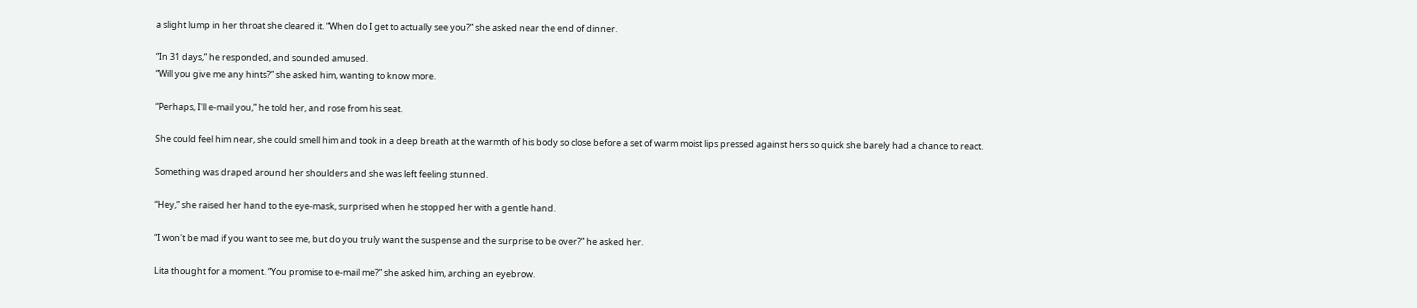a slight lump in her throat she cleared it. “When do I get to actually see you?” she asked near the end of dinner.

“In 31 days,” he responded, and sounded amused.
“Will you give me any hints?” she asked him, wanting to know more.

“Perhaps, I'll e-mail you,” he told her, and rose from his seat.

She could feel him near, she could smell him and took in a deep breath at the warmth of his body so close before a set of warm moist lips pressed against hers so quick she barely had a chance to react.

Something was draped around her shoulders and she was left feeling stunned.

“Hey,” she raised her hand to the eye-mask, surprised when he stopped her with a gentle hand.

“I won't be mad if you want to see me, but do you truly want the suspense and the surprise to be over?” he asked her.

Lita thought for a moment. “You promise to e-mail me?” she asked him, arching an eyebrow.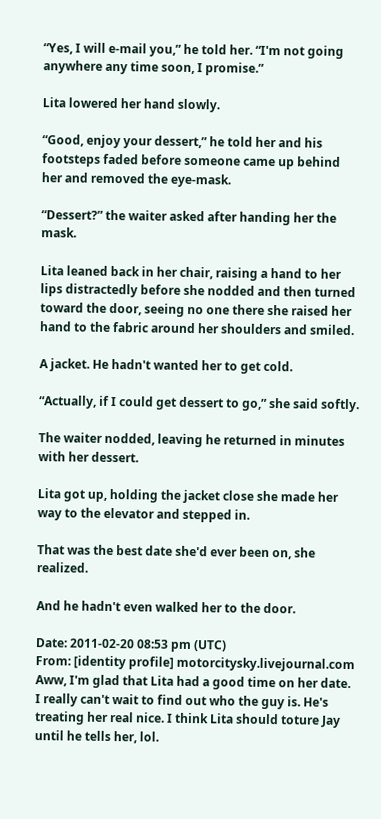“Yes, I will e-mail you,” he told her. “I'm not going anywhere any time soon, I promise.”

Lita lowered her hand slowly.

“Good, enjoy your dessert,” he told her and his footsteps faded before someone came up behind her and removed the eye-mask.

“Dessert?” the waiter asked after handing her the mask.

Lita leaned back in her chair, raising a hand to her lips distractedly before she nodded and then turned toward the door, seeing no one there she raised her hand to the fabric around her shoulders and smiled.

A jacket. He hadn't wanted her to get cold.

“Actually, if I could get dessert to go,” she said softly.

The waiter nodded, leaving he returned in minutes with her dessert.

Lita got up, holding the jacket close she made her way to the elevator and stepped in.

That was the best date she'd ever been on, she realized.

And he hadn't even walked her to the door.

Date: 2011-02-20 08:53 pm (UTC)
From: [identity profile] motorcitysky.livejournal.com
Aww, I'm glad that Lita had a good time on her date. I really can't wait to find out who the guy is. He's treating her real nice. I think Lita should toture Jay until he tells her, lol.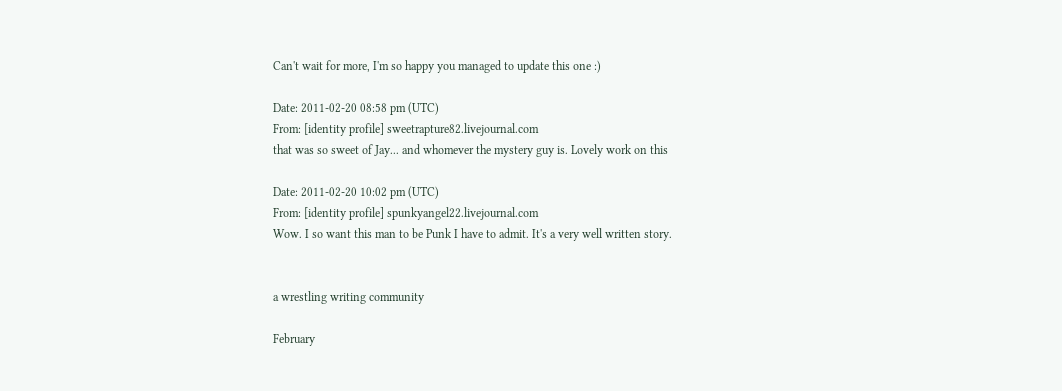Can't wait for more, I'm so happy you managed to update this one :)

Date: 2011-02-20 08:58 pm (UTC)
From: [identity profile] sweetrapture82.livejournal.com
that was so sweet of Jay... and whomever the mystery guy is. Lovely work on this

Date: 2011-02-20 10:02 pm (UTC)
From: [identity profile] spunkyangel22.livejournal.com
Wow. I so want this man to be Punk I have to admit. It's a very well written story.


a wrestling writing community

February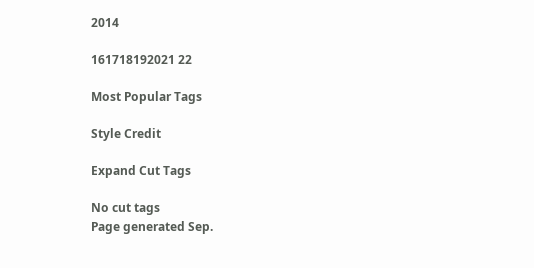2014

161718192021 22

Most Popular Tags

Style Credit

Expand Cut Tags

No cut tags
Page generated Sep.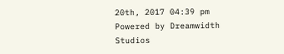20th, 2017 04:39 pm
Powered by Dreamwidth Studios